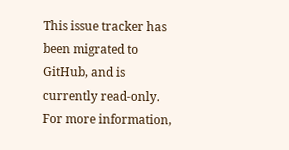This issue tracker has been migrated to GitHub, and is currently read-only.
For more information,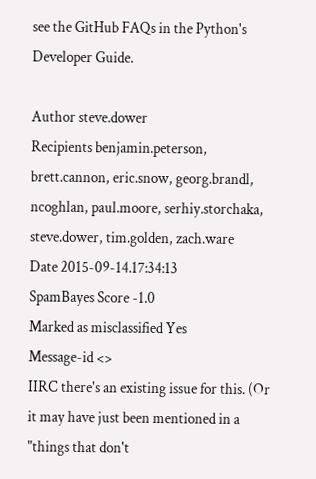see the GitHub FAQs in the Python's Developer Guide.

Author steve.dower
Recipients benjamin.peterson, brett.cannon, eric.snow, georg.brandl, ncoghlan, paul.moore, serhiy.storchaka, steve.dower, tim.golden, zach.ware
Date 2015-09-14.17:34:13
SpamBayes Score -1.0
Marked as misclassified Yes
Message-id <>
IIRC there's an existing issue for this. (Or it may have just been mentioned in a "things that don't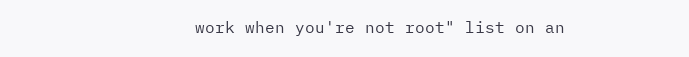work when you're not root" list on an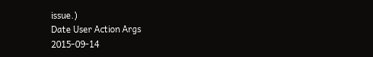issue.)
Date User Action Args
2015-09-14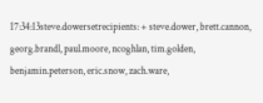17:34:13steve.dowersetrecipients: + steve.dower, brett.cannon, georg.brandl, paul.moore, ncoghlan, tim.golden, benjamin.peterson, eric.snow, zach.ware,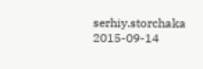serhiy.storchaka
2015-09-14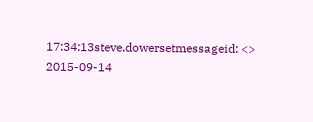17:34:13steve.dowersetmessageid: <>
2015-09-14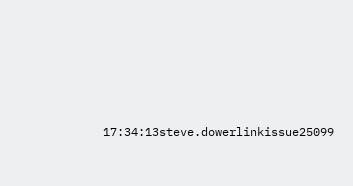17:34:13steve.dowerlinkissue25099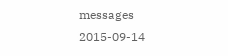messages
2015-09-14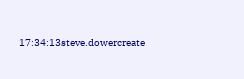17:34:13steve.dowercreate